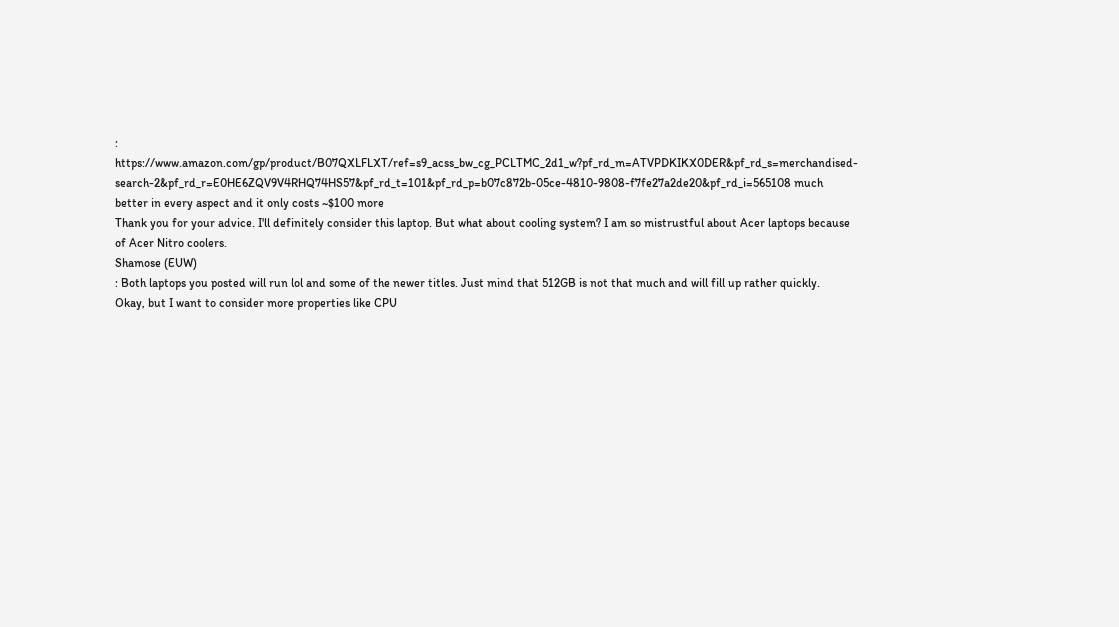: https://www.amazon.com/gp/product/B07QXLFLXT/ref=s9_acss_bw_cg_PCLTMC_2d1_w?pf_rd_m=ATVPDKIKX0DER&pf_rd_s=merchandised-search-2&pf_rd_r=E0HE6ZQV9V4RHQ74HS57&pf_rd_t=101&pf_rd_p=b07c872b-05ce-4810-9808-f7fe27a2de20&pf_rd_i=565108 much better in every aspect and it only costs ~$100 more
Thank you for your advice. I'll definitely consider this laptop. But what about cooling system? I am so mistrustful about Acer laptops because of Acer Nitro coolers.
Shamose (EUW)
: Both laptops you posted will run lol and some of the newer titles. Just mind that 512GB is not that much and will fill up rather quickly.
Okay, but I want to consider more properties like CPU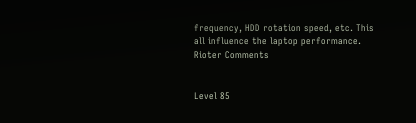frequency, HDD rotation speed, etc. This all influence the laptop performance.
Rioter Comments


Level 85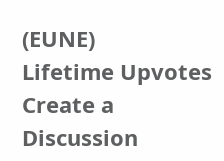(EUNE)
Lifetime Upvotes
Create a Discussion